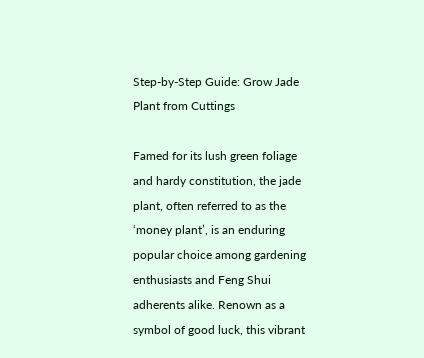Step-by-Step Guide: Grow Jade Plant from Cuttings

Famed for its lush green foliage and hardy constitution, the jade plant, often referred to as the ‘money plant’, is an enduring popular choice among gardening enthusiasts and Feng Shui adherents alike. Renown as a symbol of good luck, this vibrant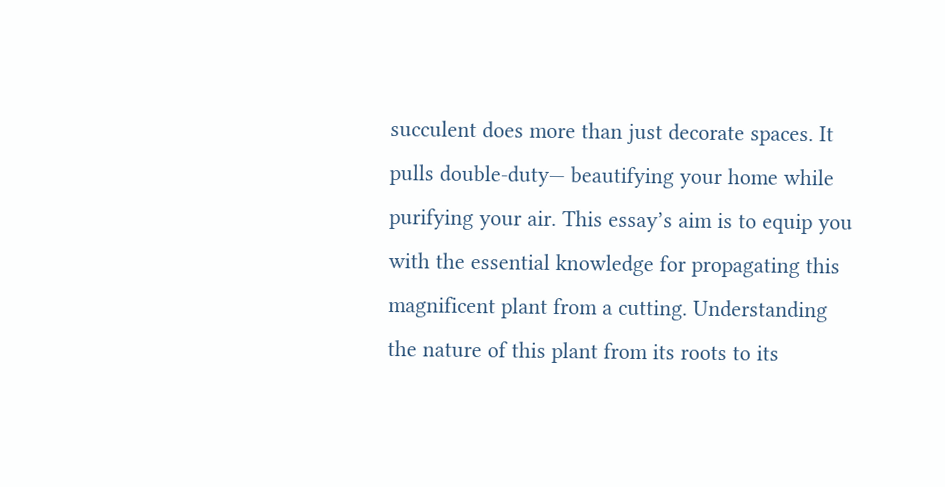succulent does more than just decorate spaces. It pulls double-duty— beautifying your home while purifying your air. This essay’s aim is to equip you with the essential knowledge for propagating this magnificent plant from a cutting. Understanding the nature of this plant from its roots to its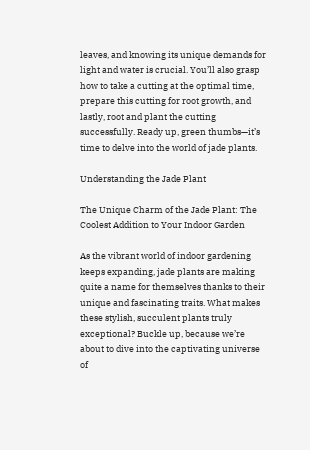leaves, and knowing its unique demands for light and water is crucial. You’ll also grasp how to take a cutting at the optimal time, prepare this cutting for root growth, and lastly, root and plant the cutting successfully. Ready up, green thumbs—it’s time to delve into the world of jade plants.

Understanding the Jade Plant

The Unique Charm of the Jade Plant: The Coolest Addition to Your Indoor Garden

As the vibrant world of indoor gardening keeps expanding, jade plants are making quite a name for themselves thanks to their unique and fascinating traits. What makes these stylish, succulent plants truly exceptional? Buckle up, because we’re about to dive into the captivating universe of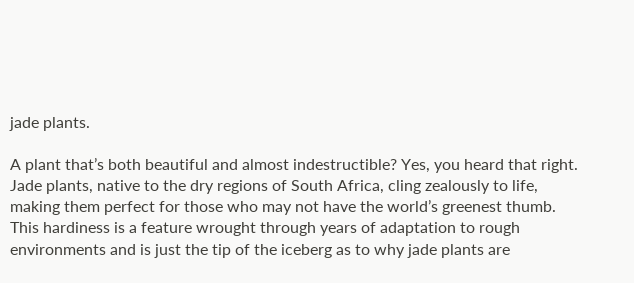jade plants.

A plant that’s both beautiful and almost indestructible? Yes, you heard that right. Jade plants, native to the dry regions of South Africa, cling zealously to life, making them perfect for those who may not have the world’s greenest thumb. This hardiness is a feature wrought through years of adaptation to rough environments and is just the tip of the iceberg as to why jade plants are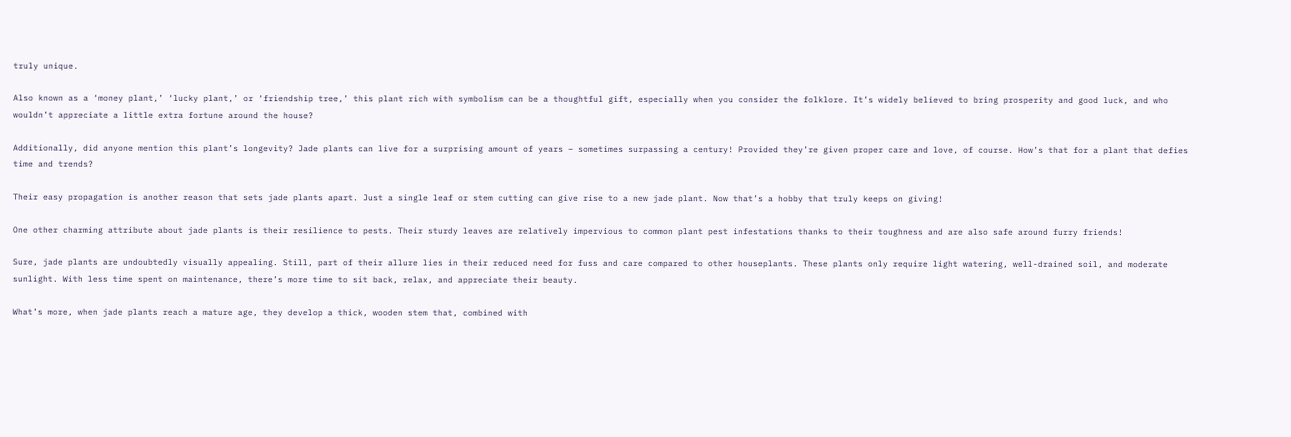truly unique.

Also known as a ‘money plant,’ ‘lucky plant,’ or ‘friendship tree,’ this plant rich with symbolism can be a thoughtful gift, especially when you consider the folklore. It’s widely believed to bring prosperity and good luck, and who wouldn’t appreciate a little extra fortune around the house?

Additionally, did anyone mention this plant’s longevity? Jade plants can live for a surprising amount of years – sometimes surpassing a century! Provided they’re given proper care and love, of course. How’s that for a plant that defies time and trends?

Their easy propagation is another reason that sets jade plants apart. Just a single leaf or stem cutting can give rise to a new jade plant. Now that’s a hobby that truly keeps on giving!

One other charming attribute about jade plants is their resilience to pests. Their sturdy leaves are relatively impervious to common plant pest infestations thanks to their toughness and are also safe around furry friends!

Sure, jade plants are undoubtedly visually appealing. Still, part of their allure lies in their reduced need for fuss and care compared to other houseplants. These plants only require light watering, well-drained soil, and moderate sunlight. With less time spent on maintenance, there’s more time to sit back, relax, and appreciate their beauty.

What’s more, when jade plants reach a mature age, they develop a thick, wooden stem that, combined with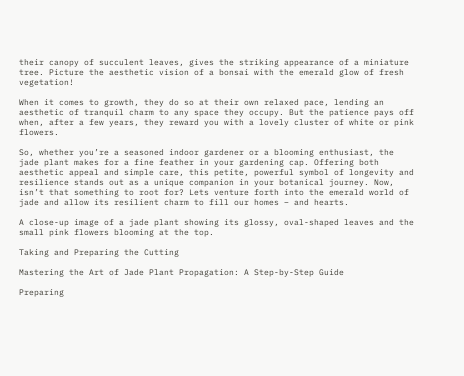their canopy of succulent leaves, gives the striking appearance of a miniature tree. Picture the aesthetic vision of a bonsai with the emerald glow of fresh vegetation!

When it comes to growth, they do so at their own relaxed pace, lending an aesthetic of tranquil charm to any space they occupy. But the patience pays off when, after a few years, they reward you with a lovely cluster of white or pink flowers.

So, whether you’re a seasoned indoor gardener or a blooming enthusiast, the jade plant makes for a fine feather in your gardening cap. Offering both aesthetic appeal and simple care, this petite, powerful symbol of longevity and resilience stands out as a unique companion in your botanical journey. Now, isn’t that something to root for? Lets venture forth into the emerald world of jade and allow its resilient charm to fill our homes – and hearts.

A close-up image of a jade plant showing its glossy, oval-shaped leaves and the small pink flowers blooming at the top.

Taking and Preparing the Cutting

Mastering the Art of Jade Plant Propagation: A Step-by-Step Guide

Preparing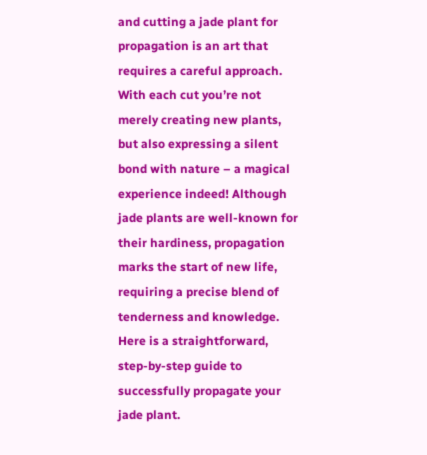and cutting a jade plant for propagation is an art that requires a careful approach. With each cut you’re not merely creating new plants, but also expressing a silent bond with nature – a magical experience indeed! Although jade plants are well-known for their hardiness, propagation marks the start of new life, requiring a precise blend of tenderness and knowledge. Here is a straightforward, step-by-step guide to successfully propagate your jade plant.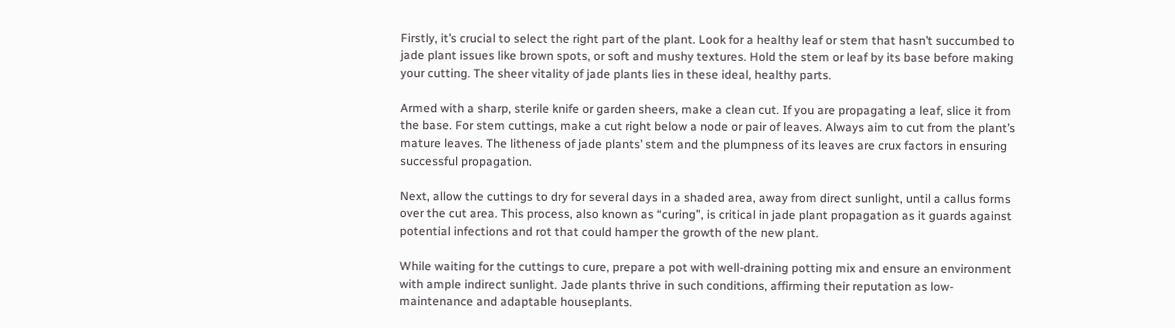Firstly, it’s crucial to select the right part of the plant. Look for a healthy leaf or stem that hasn’t succumbed to jade plant issues like brown spots, or soft and mushy textures. Hold the stem or leaf by its base before making your cutting. The sheer vitality of jade plants lies in these ideal, healthy parts.

Armed with a sharp, sterile knife or garden sheers, make a clean cut. If you are propagating a leaf, slice it from the base. For stem cuttings, make a cut right below a node or pair of leaves. Always aim to cut from the plant’s mature leaves. The litheness of jade plants’ stem and the plumpness of its leaves are crux factors in ensuring successful propagation.

Next, allow the cuttings to dry for several days in a shaded area, away from direct sunlight, until a callus forms over the cut area. This process, also known as “curing”, is critical in jade plant propagation as it guards against potential infections and rot that could hamper the growth of the new plant.

While waiting for the cuttings to cure, prepare a pot with well-draining potting mix and ensure an environment with ample indirect sunlight. Jade plants thrive in such conditions, affirming their reputation as low-maintenance and adaptable houseplants.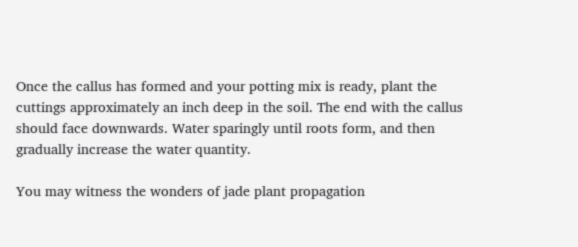Once the callus has formed and your potting mix is ready, plant the cuttings approximately an inch deep in the soil. The end with the callus should face downwards. Water sparingly until roots form, and then gradually increase the water quantity.

You may witness the wonders of jade plant propagation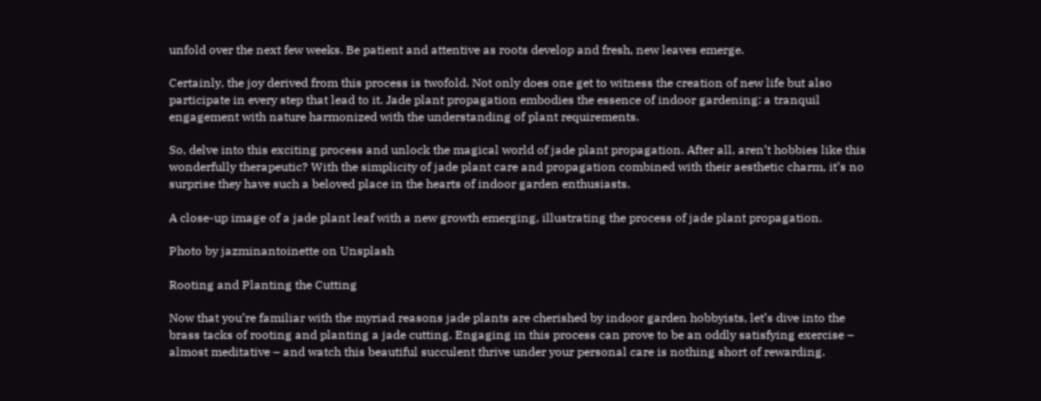unfold over the next few weeks. Be patient and attentive as roots develop and fresh, new leaves emerge.

Certainly, the joy derived from this process is twofold. Not only does one get to witness the creation of new life but also participate in every step that lead to it. Jade plant propagation embodies the essence of indoor gardening: a tranquil engagement with nature harmonized with the understanding of plant requirements.

So, delve into this exciting process and unlock the magical world of jade plant propagation. After all, aren’t hobbies like this wonderfully therapeutic? With the simplicity of jade plant care and propagation combined with their aesthetic charm, it’s no surprise they have such a beloved place in the hearts of indoor garden enthusiasts.

A close-up image of a jade plant leaf with a new growth emerging, illustrating the process of jade plant propagation.

Photo by jazminantoinette on Unsplash

Rooting and Planting the Cutting

Now that you’re familiar with the myriad reasons jade plants are cherished by indoor garden hobbyists, let’s dive into the brass tacks of rooting and planting a jade cutting. Engaging in this process can prove to be an oddly satisfying exercise – almost meditative – and watch this beautiful succulent thrive under your personal care is nothing short of rewarding.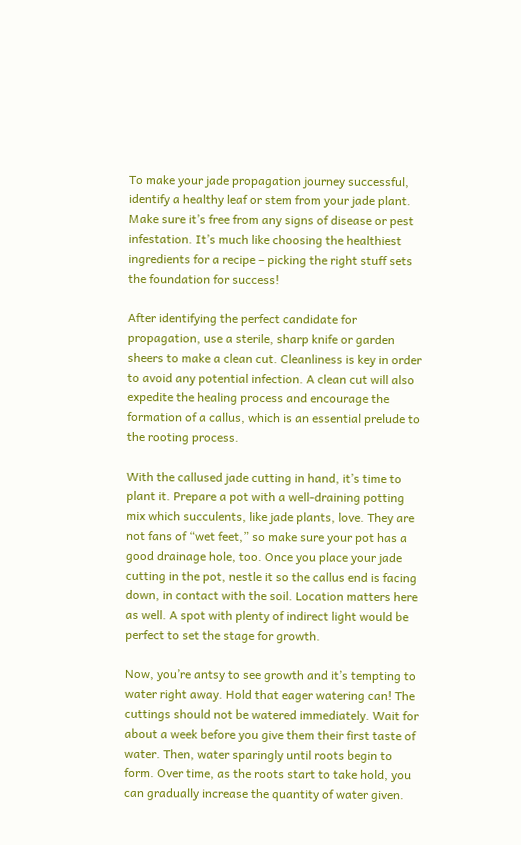To make your jade propagation journey successful, identify a healthy leaf or stem from your jade plant. Make sure it’s free from any signs of disease or pest infestation. It’s much like choosing the healthiest ingredients for a recipe – picking the right stuff sets the foundation for success!

After identifying the perfect candidate for propagation, use a sterile, sharp knife or garden sheers to make a clean cut. Cleanliness is key in order to avoid any potential infection. A clean cut will also expedite the healing process and encourage the formation of a callus, which is an essential prelude to the rooting process.

With the callused jade cutting in hand, it’s time to plant it. Prepare a pot with a well-draining potting mix which succulents, like jade plants, love. They are not fans of “wet feet,” so make sure your pot has a good drainage hole, too. Once you place your jade cutting in the pot, nestle it so the callus end is facing down, in contact with the soil. Location matters here as well. A spot with plenty of indirect light would be perfect to set the stage for growth.

Now, you’re antsy to see growth and it’s tempting to water right away. Hold that eager watering can! The cuttings should not be watered immediately. Wait for about a week before you give them their first taste of water. Then, water sparingly until roots begin to form. Over time, as the roots start to take hold, you can gradually increase the quantity of water given.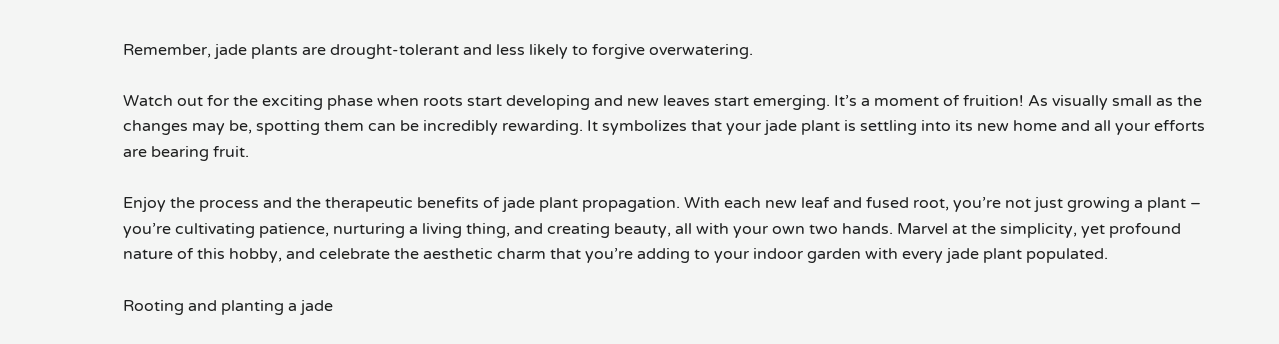Remember, jade plants are drought-tolerant and less likely to forgive overwatering.

Watch out for the exciting phase when roots start developing and new leaves start emerging. It’s a moment of fruition! As visually small as the changes may be, spotting them can be incredibly rewarding. It symbolizes that your jade plant is settling into its new home and all your efforts are bearing fruit.

Enjoy the process and the therapeutic benefits of jade plant propagation. With each new leaf and fused root, you’re not just growing a plant – you’re cultivating patience, nurturing a living thing, and creating beauty, all with your own two hands. Marvel at the simplicity, yet profound nature of this hobby, and celebrate the aesthetic charm that you’re adding to your indoor garden with every jade plant populated.

Rooting and planting a jade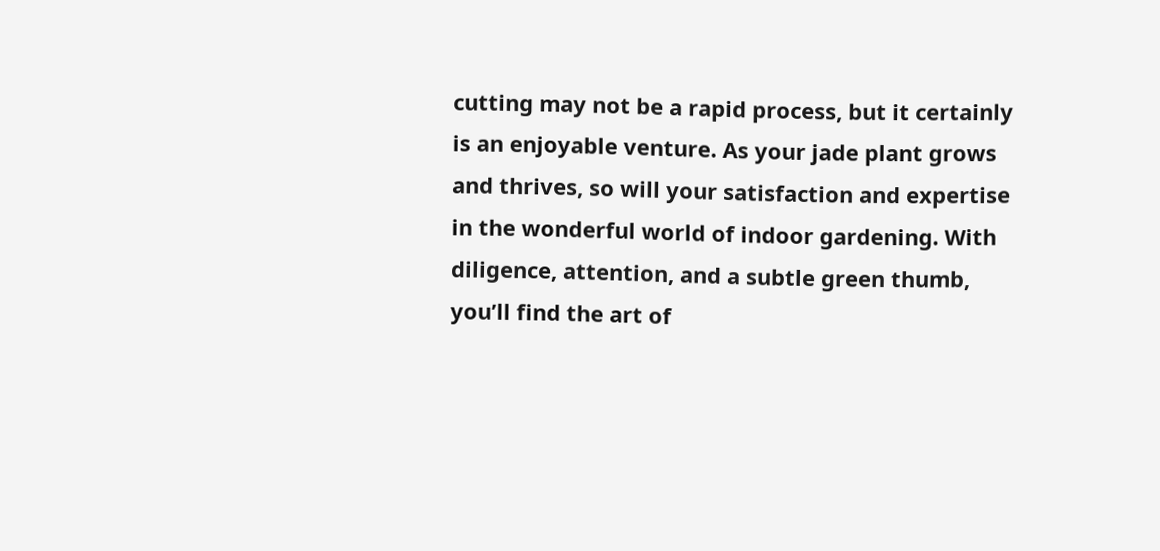cutting may not be a rapid process, but it certainly is an enjoyable venture. As your jade plant grows and thrives, so will your satisfaction and expertise in the wonderful world of indoor gardening. With diligence, attention, and a subtle green thumb, you’ll find the art of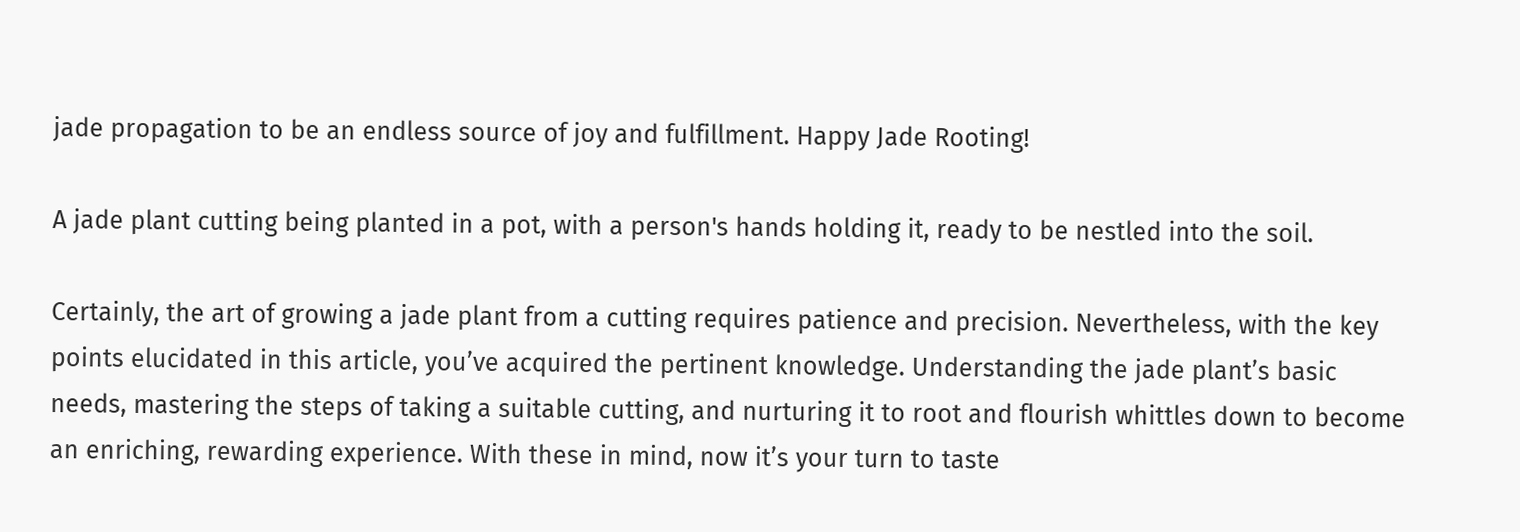jade propagation to be an endless source of joy and fulfillment. Happy Jade Rooting!

A jade plant cutting being planted in a pot, with a person's hands holding it, ready to be nestled into the soil.

Certainly, the art of growing a jade plant from a cutting requires patience and precision. Nevertheless, with the key points elucidated in this article, you’ve acquired the pertinent knowledge. Understanding the jade plant’s basic needs, mastering the steps of taking a suitable cutting, and nurturing it to root and flourish whittles down to become an enriching, rewarding experience. With these in mind, now it’s your turn to taste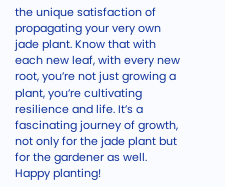the unique satisfaction of propagating your very own jade plant. Know that with each new leaf, with every new root, you’re not just growing a plant, you’re cultivating resilience and life. It’s a fascinating journey of growth, not only for the jade plant but for the gardener as well. Happy planting!